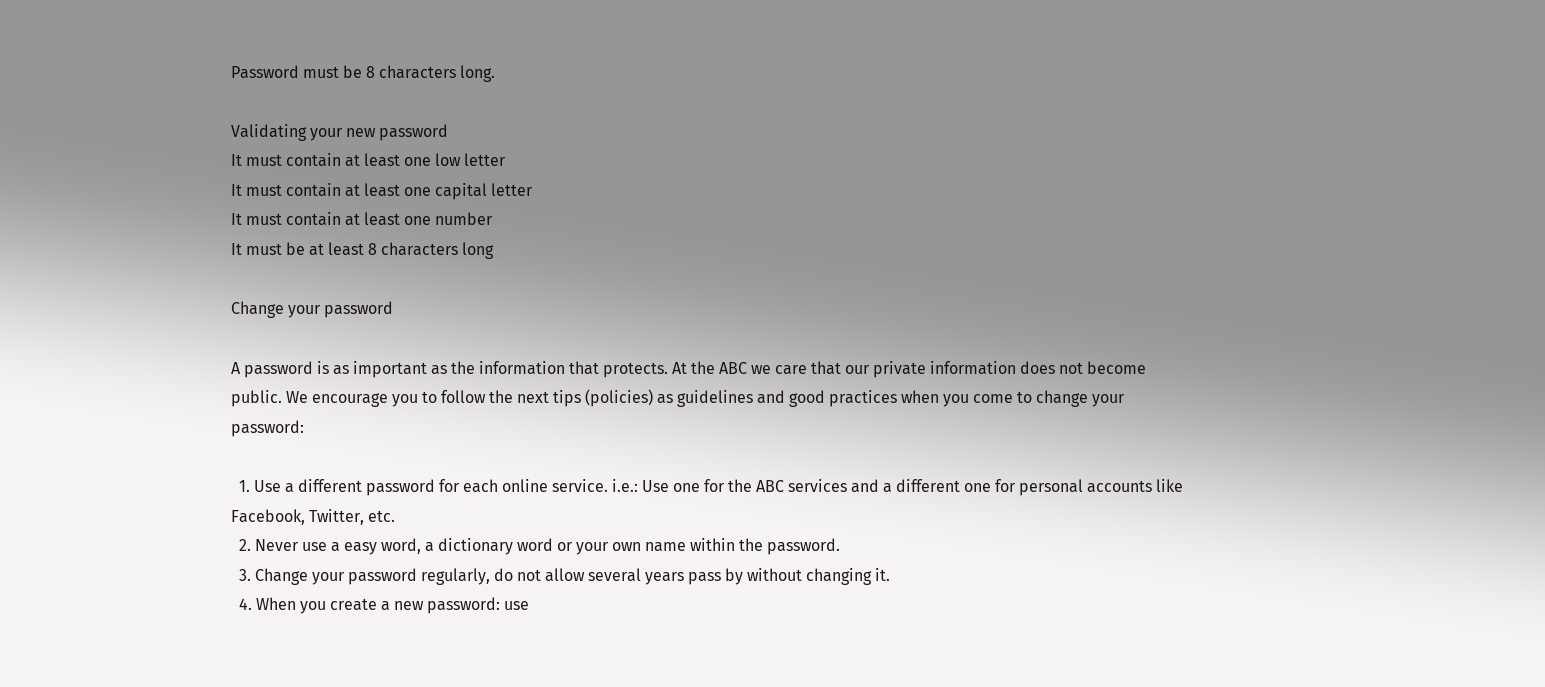Password must be 8 characters long.

Validating your new password
It must contain at least one low letter
It must contain at least one capital letter
It must contain at least one number
It must be at least 8 characters long

Change your password

A password is as important as the information that protects. At the ABC we care that our private information does not become public. We encourage you to follow the next tips (policies) as guidelines and good practices when you come to change your password:

  1. Use a different password for each online service. i.e.: Use one for the ABC services and a different one for personal accounts like Facebook, Twitter, etc.
  2. Never use a easy word, a dictionary word or your own name within the password.
  3. Change your password regularly, do not allow several years pass by without changing it.
  4. When you create a new password: use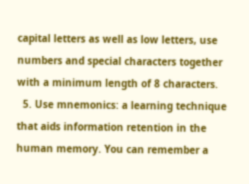capital letters as well as low letters, use numbers and special characters together with a minimum length of 8 characters.
  5. Use mnemonics: a learning technique that aids information retention in the human memory. You can remember a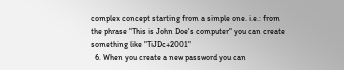complex concept starting from a simple one. i.e.: from the phrase "This is John Doe's computer" you can create something like "TiJDc+2001"
  6. When you create a new password you can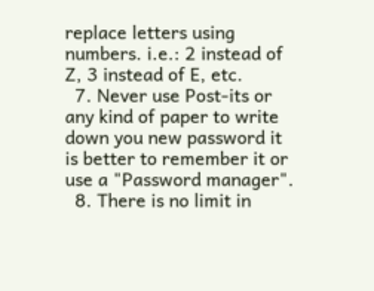replace letters using numbers. i.e.: 2 instead of Z, 3 instead of E, etc.
  7. Never use Post-its or any kind of paper to write down you new password it is better to remember it or use a "Password manager".
  8. There is no limit in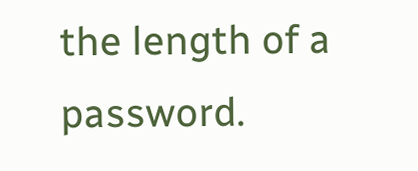the length of a password.